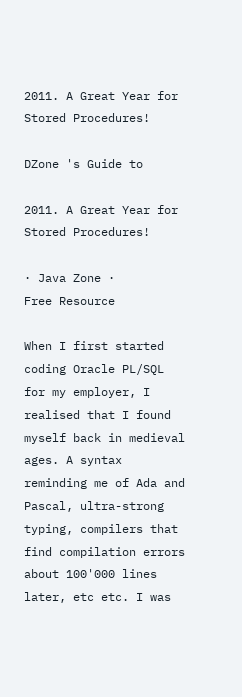2011. A Great Year for Stored Procedures!

DZone 's Guide to

2011. A Great Year for Stored Procedures!

· Java Zone ·
Free Resource

When I first started coding Oracle PL/SQL for my employer, I realised that I found myself back in medieval ages. A syntax reminding me of Ada and Pascal, ultra-strong typing, compilers that find compilation errors about 100'000 lines later, etc etc. I was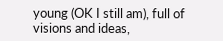young (OK I still am), full of visions and ideas,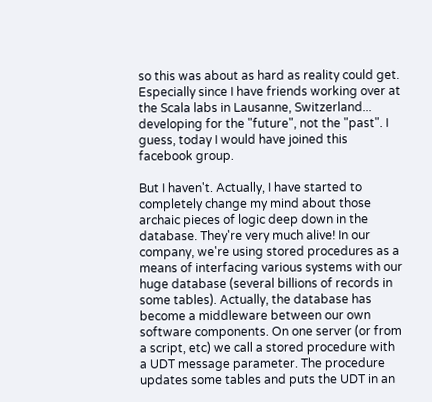so this was about as hard as reality could get. Especially since I have friends working over at the Scala labs in Lausanne, Switzerland... developing for the "future", not the "past". I guess, today I would have joined this facebook group.

But I haven't. Actually, I have started to completely change my mind about those archaic pieces of logic deep down in the database. They're very much alive! In our company, we're using stored procedures as a means of interfacing various systems with our huge database (several billions of records in some tables). Actually, the database has become a middleware between our own software components. On one server (or from a script, etc) we call a stored procedure with a UDT message parameter. The procedure updates some tables and puts the UDT in an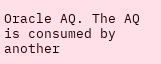Oracle AQ. The AQ is consumed by another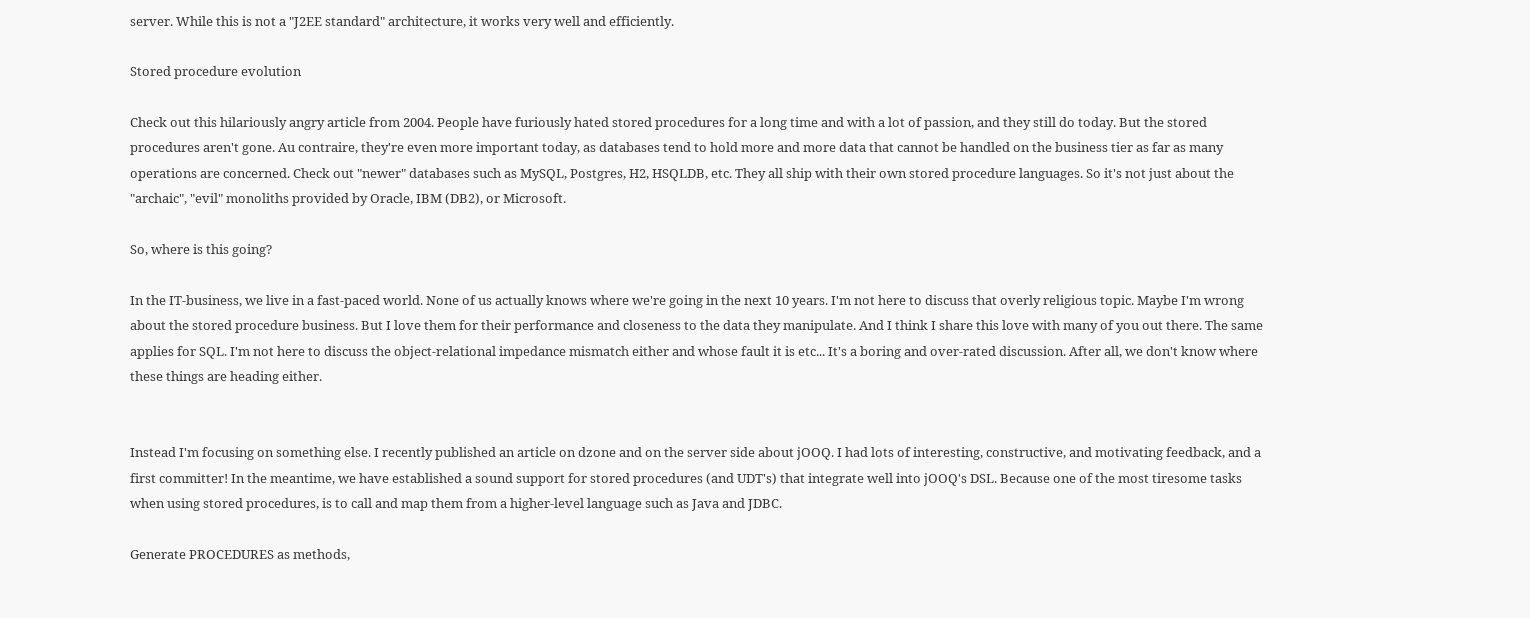server. While this is not a "J2EE standard" architecture, it works very well and efficiently.

Stored procedure evolution

Check out this hilariously angry article from 2004. People have furiously hated stored procedures for a long time and with a lot of passion, and they still do today. But the stored procedures aren't gone. Au contraire, they're even more important today, as databases tend to hold more and more data that cannot be handled on the business tier as far as many operations are concerned. Check out "newer" databases such as MySQL, Postgres, H2, HSQLDB, etc. They all ship with their own stored procedure languages. So it's not just about the "archaic", "evil" monoliths provided by Oracle, IBM (DB2), or Microsoft.

So, where is this going?

In the IT-business, we live in a fast-paced world. None of us actually knows where we're going in the next 10 years. I'm not here to discuss that overly religious topic. Maybe I'm wrong about the stored procedure business. But I love them for their performance and closeness to the data they manipulate. And I think I share this love with many of you out there. The same applies for SQL. I'm not here to discuss the object-relational impedance mismatch either and whose fault it is etc... It's a boring and over-rated discussion. After all, we don't know where these things are heading either.


Instead I'm focusing on something else. I recently published an article on dzone and on the server side about jOOQ. I had lots of interesting, constructive, and motivating feedback, and a first committer! In the meantime, we have established a sound support for stored procedures (and UDT's) that integrate well into jOOQ's DSL. Because one of the most tiresome tasks when using stored procedures, is to call and map them from a higher-level language such as Java and JDBC.

Generate PROCEDURES as methods,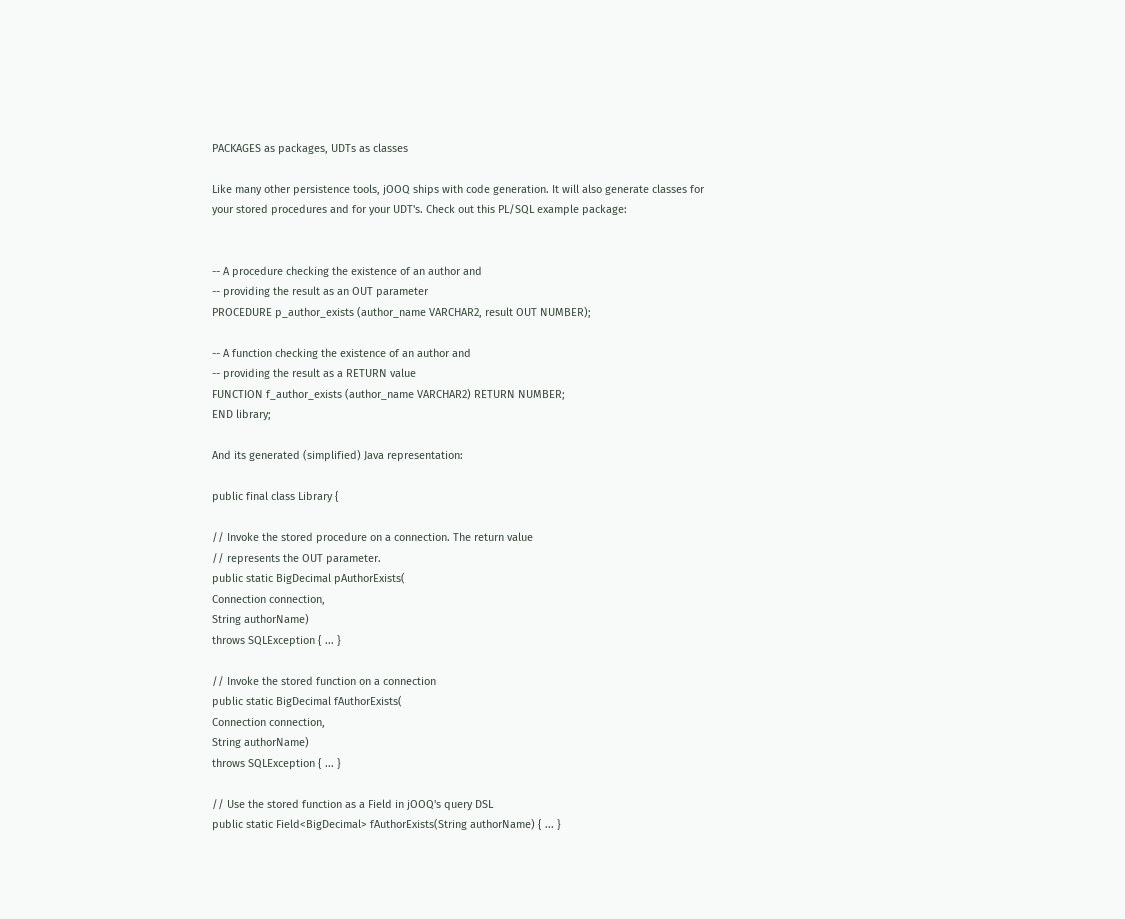PACKAGES as packages, UDTs as classes

Like many other persistence tools, jOOQ ships with code generation. It will also generate classes for your stored procedures and for your UDT's. Check out this PL/SQL example package:


-- A procedure checking the existence of an author and
-- providing the result as an OUT parameter
PROCEDURE p_author_exists (author_name VARCHAR2, result OUT NUMBER);

-- A function checking the existence of an author and
-- providing the result as a RETURN value
FUNCTION f_author_exists (author_name VARCHAR2) RETURN NUMBER;
END library;

And its generated (simplified) Java representation:

public final class Library {

// Invoke the stored procedure on a connection. The return value
// represents the OUT parameter.
public static BigDecimal pAuthorExists(
Connection connection,
String authorName)
throws SQLException { ... }

// Invoke the stored function on a connection
public static BigDecimal fAuthorExists(
Connection connection,
String authorName)
throws SQLException { ... }

// Use the stored function as a Field in jOOQ's query DSL
public static Field<BigDecimal> fAuthorExists(String authorName) { ... }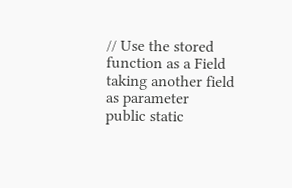// Use the stored function as a Field taking another field as parameter
public static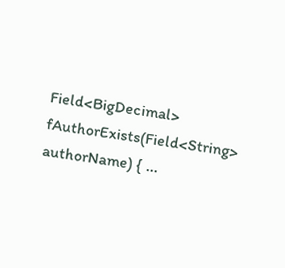Field<BigDecimal> fAuthorExists(Field<String> authorName) { ...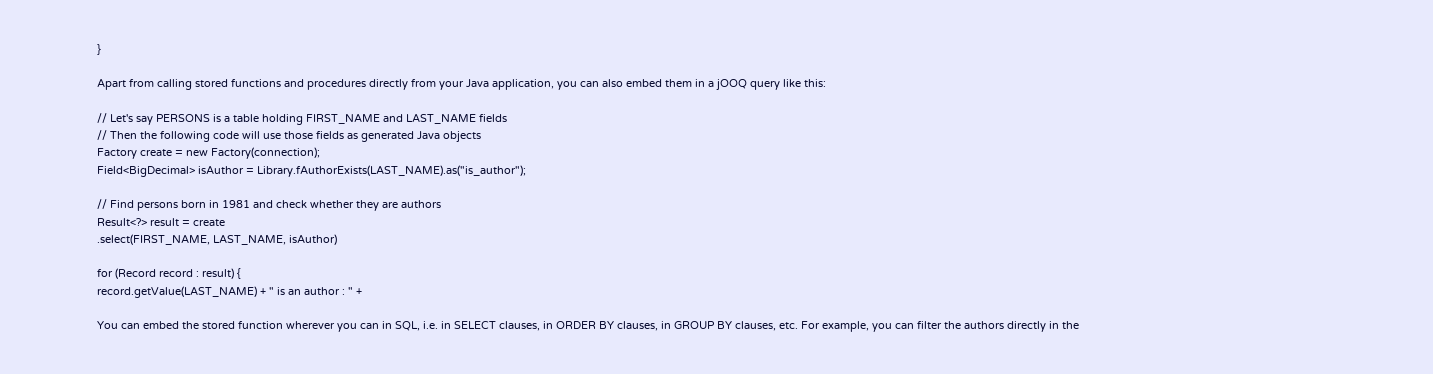}

Apart from calling stored functions and procedures directly from your Java application, you can also embed them in a jOOQ query like this:

// Let's say PERSONS is a table holding FIRST_NAME and LAST_NAME fields
// Then the following code will use those fields as generated Java objects
Factory create = new Factory(connection);
Field<BigDecimal> isAuthor = Library.fAuthorExists(LAST_NAME).as("is_author");

// Find persons born in 1981 and check whether they are authors
Result<?> result = create
.select(FIRST_NAME, LAST_NAME, isAuthor)

for (Record record : result) {
record.getValue(LAST_NAME) + " is an author : " +

You can embed the stored function wherever you can in SQL, i.e. in SELECT clauses, in ORDER BY clauses, in GROUP BY clauses, etc. For example, you can filter the authors directly in the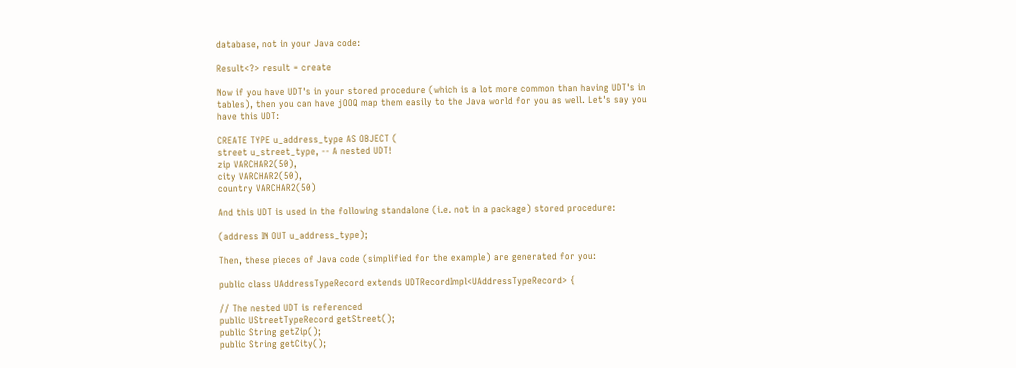database, not in your Java code:

Result<?> result = create

Now if you have UDT's in your stored procedure (which is a lot more common than having UDT's in tables), then you can have jOOQ map them easily to the Java world for you as well. Let's say you have this UDT:

CREATE TYPE u_address_type AS OBJECT (
street u_street_type, -- A nested UDT!
zip VARCHAR2(50),
city VARCHAR2(50),
country VARCHAR2(50)

And this UDT is used in the following standalone (i.e. not in a package) stored procedure:

(address IN OUT u_address_type);

Then, these pieces of Java code (simplified for the example) are generated for you:

public class UAddressTypeRecord extends UDTRecordImpl<UAddressTypeRecord> {

// The nested UDT is referenced
public UStreetTypeRecord getStreet();
public String getZip();
public String getCity();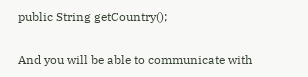public String getCountry();

And you will be able to communicate with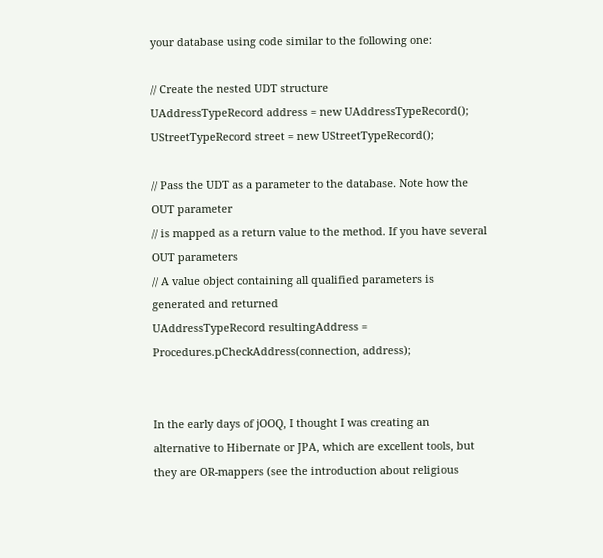your database using code similar to the following one:

// Create the nested UDT structure
UAddressTypeRecord address = new UAddressTypeRecord();
UStreetTypeRecord street = new UStreetTypeRecord();

// Pass the UDT as a parameter to the database. Note how the OUT parameter
// is mapped as a return value to the method. If you have several OUT parameters
// A value object containing all qualified parameters is generated and returned
UAddressTypeRecord resultingAddress = Procedures.pCheckAddress(connection, address);


In the early days of jOOQ, I thought I was creating an alternative to Hibernate or JPA, which are excellent tools, but they are OR-mappers (see the introduction about religious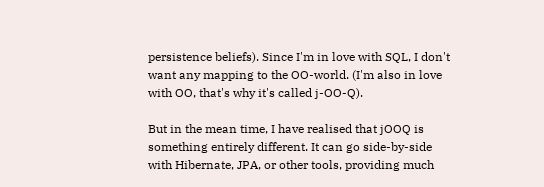persistence beliefs). Since I'm in love with SQL, I don't want any mapping to the OO-world. (I'm also in love with OO, that's why it's called j-OO-Q).

But in the mean time, I have realised that jOOQ is something entirely different. It can go side-by-side with Hibernate, JPA, or other tools, providing much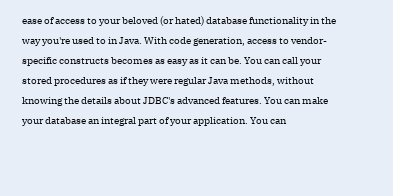ease of access to your beloved (or hated) database functionality in the way you're used to in Java. With code generation, access to vendor-specific constructs becomes as easy as it can be. You can call your stored procedures as if they were regular Java methods, without knowing the details about JDBC's advanced features. You can make your database an integral part of your application. You can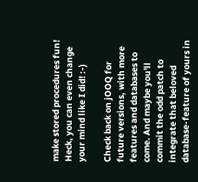make stored procedures fun! Heck, you can even change your mind like I did! :-)

Check back on jOOQ for future versions, with more features and databases to come. And maybe you'll commit the odd patch to integrate that beloved database-feature of yours in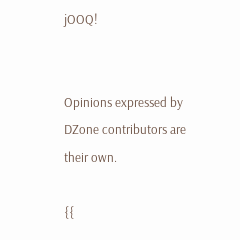jOOQ!


Opinions expressed by DZone contributors are their own.

{{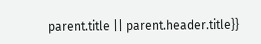parent.title || parent.header.title}}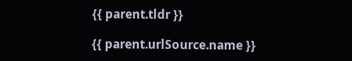{{ parent.tldr }}

{{ parent.urlSource.name }}